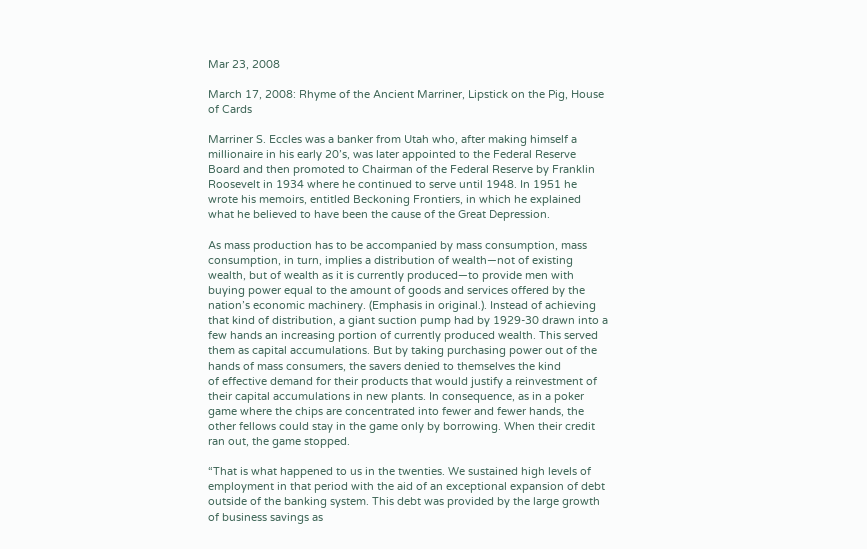Mar 23, 2008

March 17, 2008: Rhyme of the Ancient Marriner, Lipstick on the Pig, House of Cards

Marriner S. Eccles was a banker from Utah who, after making himself a millionaire in his early 20’s, was later appointed to the Federal Reserve Board and then promoted to Chairman of the Federal Reserve by Franklin Roosevelt in 1934 where he continued to serve until 1948. In 1951 he wrote his memoirs, entitled Beckoning Frontiers, in which he explained what he believed to have been the cause of the Great Depression.

As mass production has to be accompanied by mass consumption, mass consumption, in turn, implies a distribution of wealth—not of existing wealth, but of wealth as it is currently produced—to provide men with buying power equal to the amount of goods and services offered by the nation’s economic machinery. (Emphasis in original.). Instead of achieving that kind of distribution, a giant suction pump had by 1929-30 drawn into a few hands an increasing portion of currently produced wealth. This served them as capital accumulations. But by taking purchasing power out of the hands of mass consumers, the savers denied to themselves the kind
of effective demand for their products that would justify a reinvestment of their capital accumulations in new plants. In consequence, as in a poker game where the chips are concentrated into fewer and fewer hands, the other fellows could stay in the game only by borrowing. When their credit ran out, the game stopped.

“That is what happened to us in the twenties. We sustained high levels of employment in that period with the aid of an exceptional expansion of debt outside of the banking system. This debt was provided by the large growth of business savings as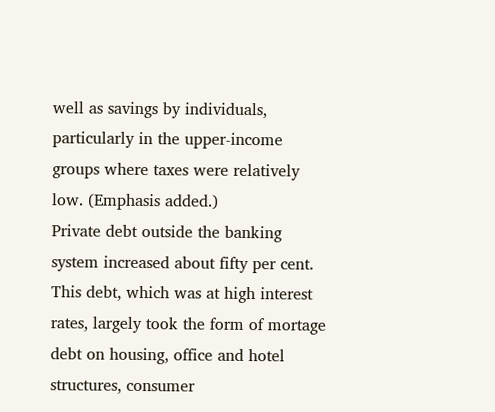well as savings by individuals, particularly in the upper-income groups where taxes were relatively low. (Emphasis added.)
Private debt outside the banking system increased about fifty per cent. This debt, which was at high interest rates, largely took the form of mortage debt on housing, office and hotel structures, consumer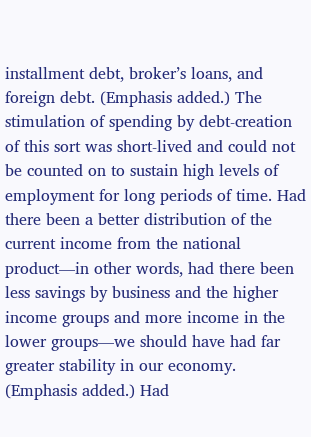installment debt, broker’s loans, and foreign debt. (Emphasis added.) The stimulation of spending by debt-creation of this sort was short-lived and could not be counted on to sustain high levels of employment for long periods of time. Had there been a better distribution of the current income from the national product—in other words, had there been less savings by business and the higher income groups and more income in the lower groups—we should have had far greater stability in our economy. (Emphasis added.) Had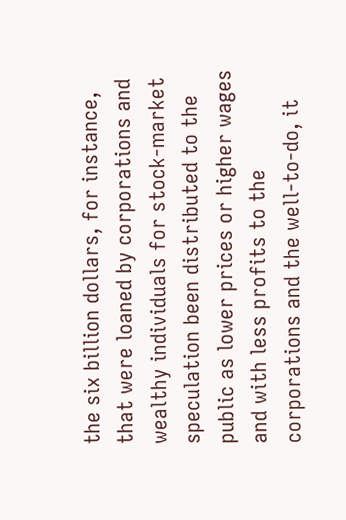the six billion dollars, for instance, that were loaned by corporations and wealthy individuals for stock-market speculation been distributed to the public as lower prices or higher wages and with less profits to the corporations and the well-to-do, it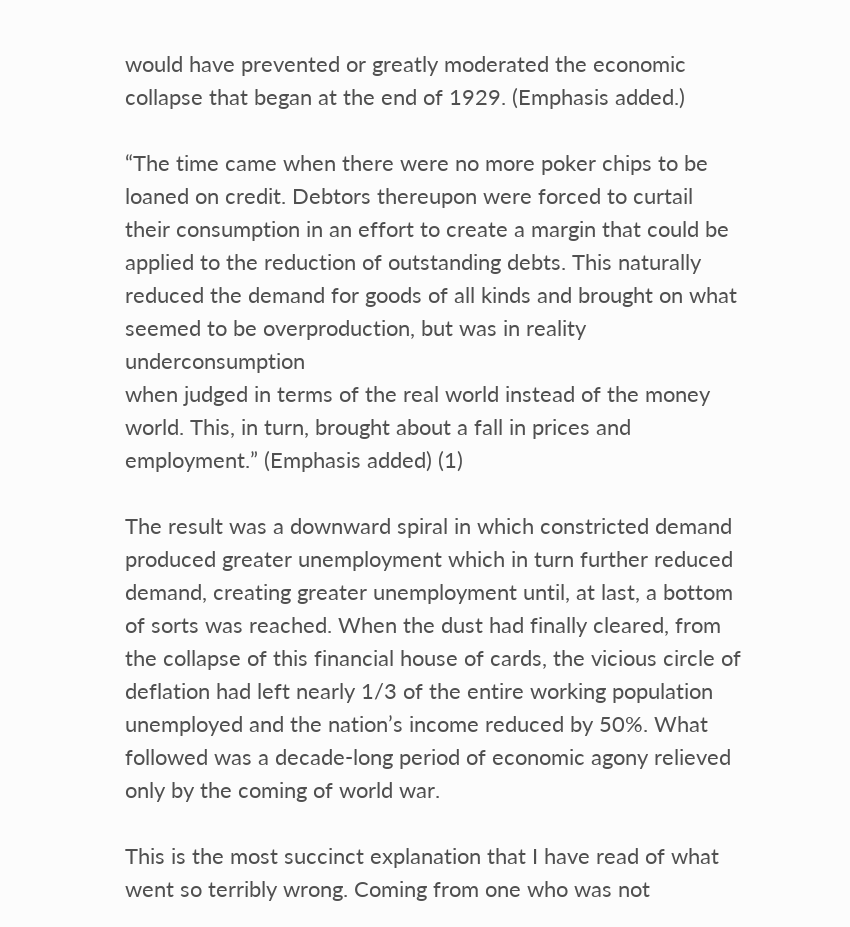would have prevented or greatly moderated the economic collapse that began at the end of 1929. (Emphasis added.)

“The time came when there were no more poker chips to be loaned on credit. Debtors thereupon were forced to curtail their consumption in an effort to create a margin that could be applied to the reduction of outstanding debts. This naturally reduced the demand for goods of all kinds and brought on what seemed to be overproduction, but was in reality underconsumption
when judged in terms of the real world instead of the money world. This, in turn, brought about a fall in prices and employment.” (Emphasis added) (1)

The result was a downward spiral in which constricted demand produced greater unemployment which in turn further reduced demand, creating greater unemployment until, at last, a bottom of sorts was reached. When the dust had finally cleared, from the collapse of this financial house of cards, the vicious circle of deflation had left nearly 1/3 of the entire working population unemployed and the nation’s income reduced by 50%. What followed was a decade-long period of economic agony relieved only by the coming of world war.

This is the most succinct explanation that I have read of what went so terribly wrong. Coming from one who was not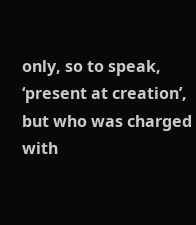only, so to speak, ‘present at creation’, but who was charged with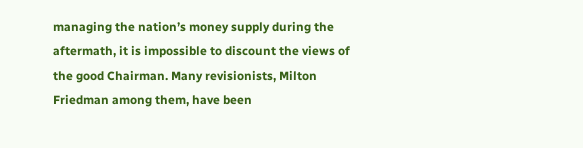managing the nation’s money supply during the aftermath, it is impossible to discount the views of the good Chairman. Many revisionists, Milton Friedman among them, have been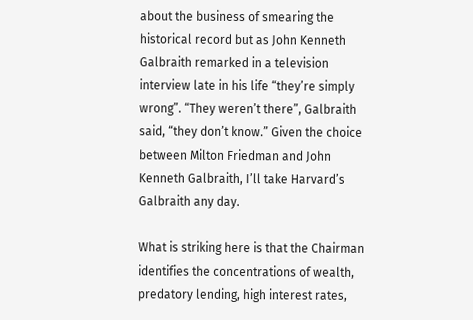about the business of smearing the historical record but as John Kenneth Galbraith remarked in a television interview late in his life “they’re simply wrong”. “They weren’t there”, Galbraith said, “they don’t know.” Given the choice between Milton Friedman and John Kenneth Galbraith, I’ll take Harvard’s Galbraith any day.

What is striking here is that the Chairman identifies the concentrations of wealth, predatory lending, high interest rates,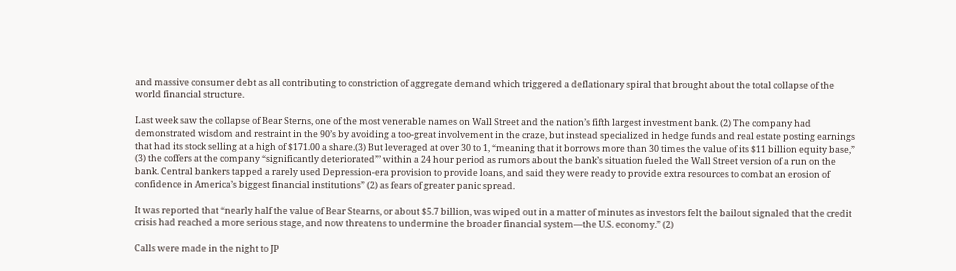and massive consumer debt as all contributing to constriction of aggregate demand which triggered a deflationary spiral that brought about the total collapse of the world financial structure.

Last week saw the collapse of Bear Sterns, one of the most venerable names on Wall Street and the nation’s fifth largest investment bank. (2) The company had demonstrated wisdom and restraint in the 90’s by avoiding a too-great involvement in the craze, but instead specialized in hedge funds and real estate posting earnings that had its stock selling at a high of $171.00 a share.(3) But leveraged at over 30 to 1, “meaning that it borrows more than 30 times the value of its $11 billion equity base,” (3) the coffers at the company “significantly deteriorated”’ within a 24 hour period as rumors about the bank’s situation fueled the Wall Street version of a run on the bank. Central bankers tapped a rarely used Depression-era provision to provide loans, and said they were ready to provide extra resources to combat an erosion of confidence in America’s biggest financial institutions” (2) as fears of greater panic spread.

It was reported that “nearly half the value of Bear Stearns, or about $5.7 billion, was wiped out in a matter of minutes as investors felt the bailout signaled that the credit crisis had reached a more serious stage, and now threatens to undermine the broader financial system—the U.S. economy.” (2)

Calls were made in the night to JP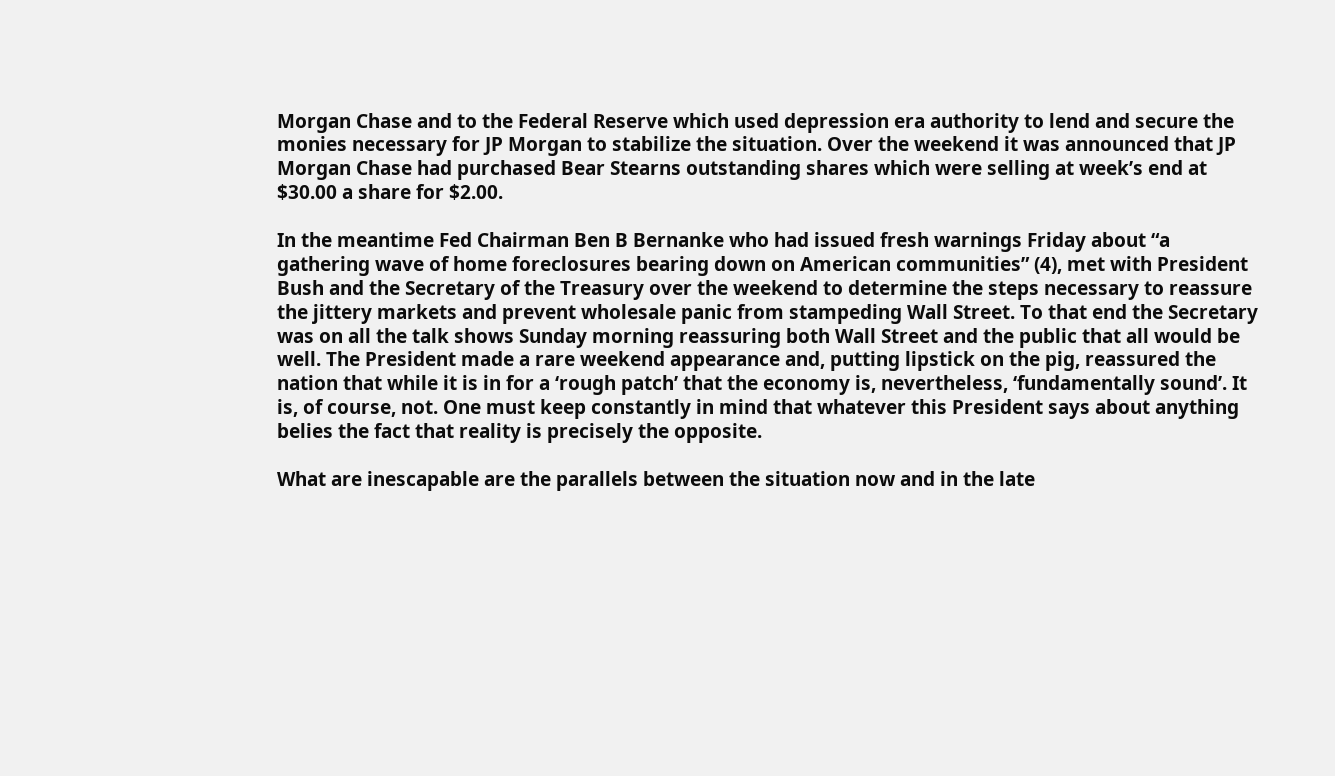Morgan Chase and to the Federal Reserve which used depression era authority to lend and secure the monies necessary for JP Morgan to stabilize the situation. Over the weekend it was announced that JP Morgan Chase had purchased Bear Stearns outstanding shares which were selling at week’s end at $30.00 a share for $2.00.

In the meantime Fed Chairman Ben B Bernanke who had issued fresh warnings Friday about “a gathering wave of home foreclosures bearing down on American communities” (4), met with President Bush and the Secretary of the Treasury over the weekend to determine the steps necessary to reassure the jittery markets and prevent wholesale panic from stampeding Wall Street. To that end the Secretary was on all the talk shows Sunday morning reassuring both Wall Street and the public that all would be well. The President made a rare weekend appearance and, putting lipstick on the pig, reassured the nation that while it is in for a ‘rough patch’ that the economy is, nevertheless, ‘fundamentally sound’. It is, of course, not. One must keep constantly in mind that whatever this President says about anything belies the fact that reality is precisely the opposite.

What are inescapable are the parallels between the situation now and in the late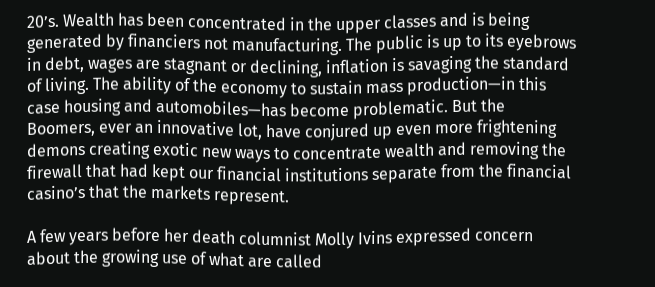20’s. Wealth has been concentrated in the upper classes and is being generated by financiers not manufacturing. The public is up to its eyebrows in debt, wages are stagnant or declining, inflation is savaging the standard of living. The ability of the economy to sustain mass production—in this case housing and automobiles—has become problematic. But the Boomers, ever an innovative lot, have conjured up even more frightening demons creating exotic new ways to concentrate wealth and removing the firewall that had kept our financial institutions separate from the financial casino’s that the markets represent.

A few years before her death columnist Molly Ivins expressed concern about the growing use of what are called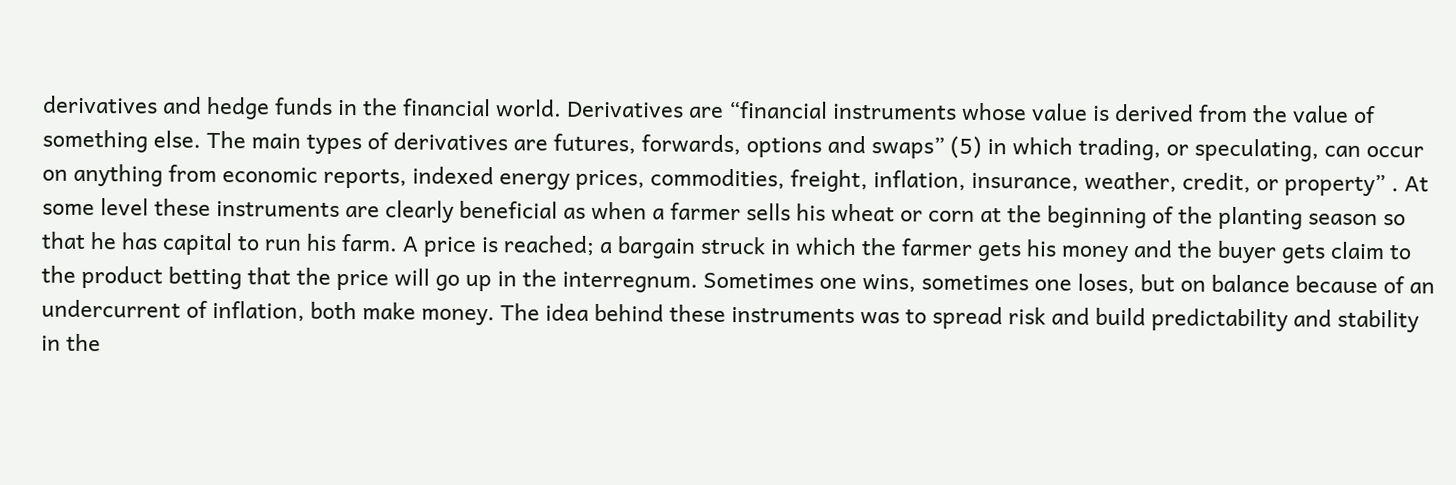derivatives and hedge funds in the financial world. Derivatives are “financial instruments whose value is derived from the value of something else. The main types of derivatives are futures, forwards, options and swaps” (5) in which trading, or speculating, can occur on anything from economic reports, indexed energy prices, commodities, freight, inflation, insurance, weather, credit, or property” . At some level these instruments are clearly beneficial as when a farmer sells his wheat or corn at the beginning of the planting season so that he has capital to run his farm. A price is reached; a bargain struck in which the farmer gets his money and the buyer gets claim to the product betting that the price will go up in the interregnum. Sometimes one wins, sometimes one loses, but on balance because of an undercurrent of inflation, both make money. The idea behind these instruments was to spread risk and build predictability and stability in the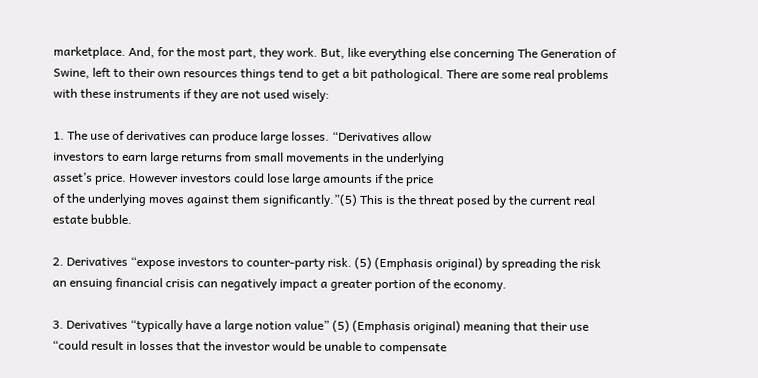marketplace. And, for the most part, they work. But, like everything else concerning The Generation of Swine, left to their own resources things tend to get a bit pathological. There are some real problems with these instruments if they are not used wisely:

1. The use of derivatives can produce large losses. “Derivatives allow
investors to earn large returns from small movements in the underlying
asset’s price. However investors could lose large amounts if the price
of the underlying moves against them significantly.”(5) This is the threat posed by the current real estate bubble.

2. Derivatives “expose investors to counter-party risk. (5) (Emphasis original) by spreading the risk an ensuing financial crisis can negatively impact a greater portion of the economy.

3. Derivatives “typically have a large notion value” (5) (Emphasis original) meaning that their use “could result in losses that the investor would be unable to compensate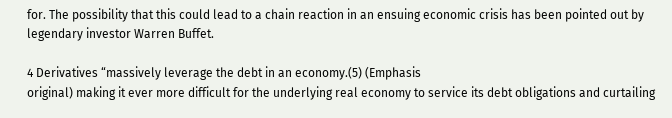for. The possibility that this could lead to a chain reaction in an ensuing economic crisis has been pointed out by legendary investor Warren Buffet.

4 Derivatives “massively leverage the debt in an economy.(5) (Emphasis
original) making it ever more difficult for the underlying real economy to service its debt obligations and curtailing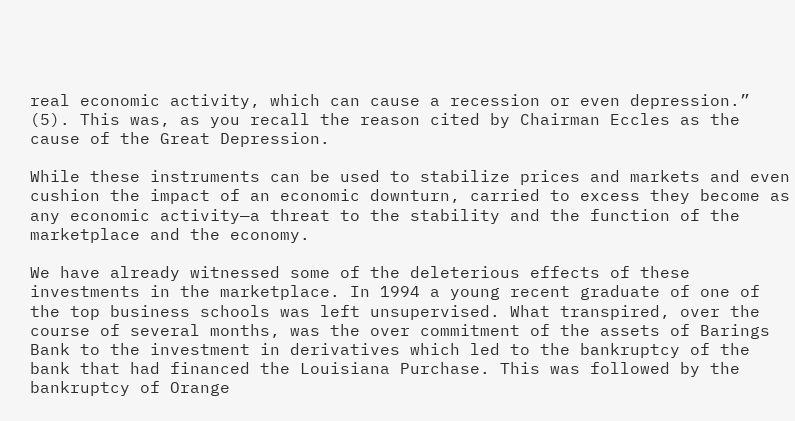real economic activity, which can cause a recession or even depression.” (5). This was, as you recall the reason cited by Chairman Eccles as the cause of the Great Depression.

While these instruments can be used to stabilize prices and markets and even cushion the impact of an economic downturn, carried to excess they become as any economic activity—a threat to the stability and the function of the marketplace and the economy.

We have already witnessed some of the deleterious effects of these investments in the marketplace. In 1994 a young recent graduate of one of the top business schools was left unsupervised. What transpired, over the course of several months, was the over commitment of the assets of Barings Bank to the investment in derivatives which led to the bankruptcy of the bank that had financed the Louisiana Purchase. This was followed by the bankruptcy of Orange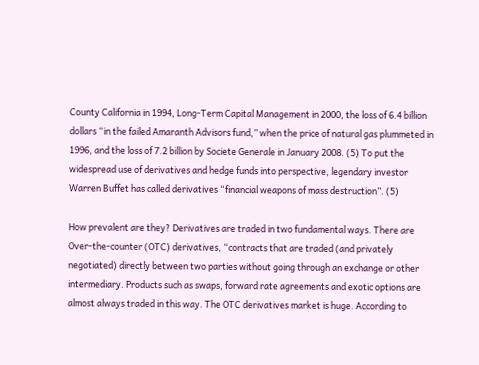County California in 1994, Long-Term Capital Management in 2000, the loss of 6.4 billion dollars “in the failed Amaranth Advisors fund,” when the price of natural gas plummeted in 1996, and the loss of 7.2 billion by Societe Generale in January 2008. (5) To put the widespread use of derivatives and hedge funds into perspective, legendary investor Warren Buffet has called derivatives “financial weapons of mass destruction”. (5)

How prevalent are they? Derivatives are traded in two fundamental ways. There are Over-the-counter (OTC) derivatives, “contracts that are traded (and privately negotiated) directly between two parties without going through an exchange or other intermediary. Products such as swaps, forward rate agreements and exotic options are almost always traded in this way. The OTC derivatives market is huge. According to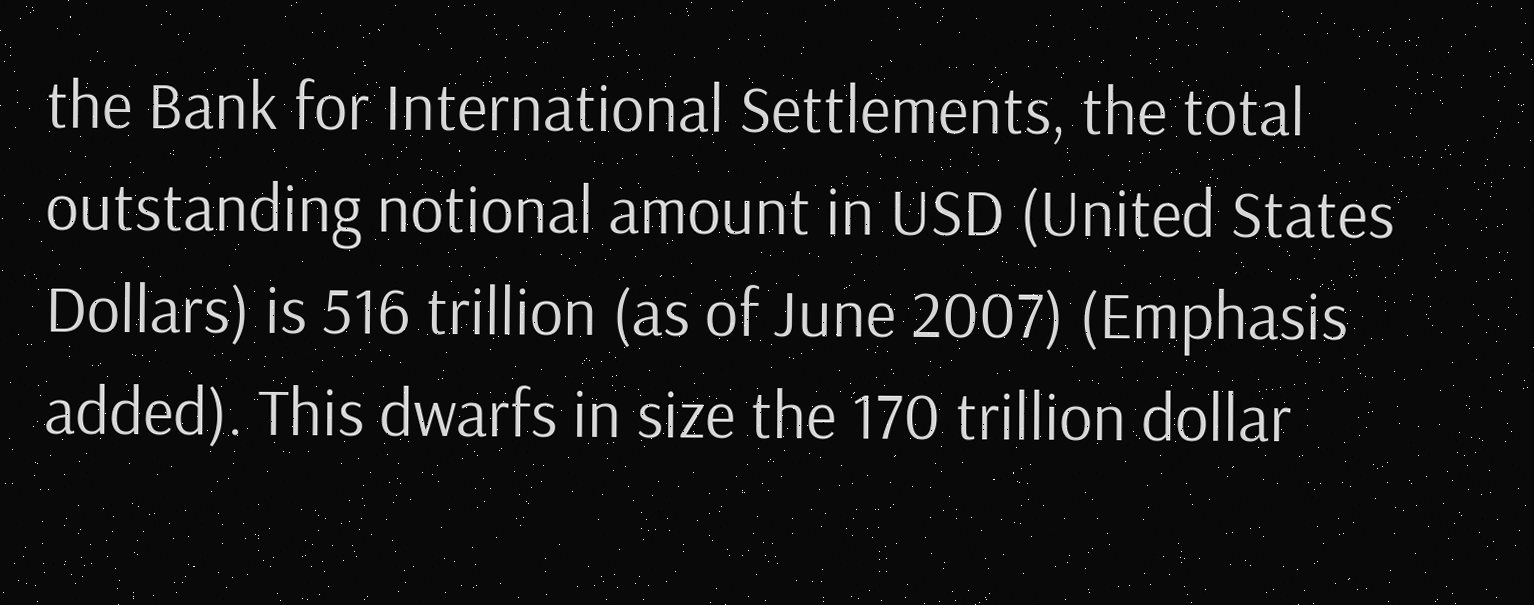the Bank for International Settlements, the total outstanding notional amount in USD (United States Dollars) is 516 trillion (as of June 2007) (Emphasis added). This dwarfs in size the 170 trillion dollar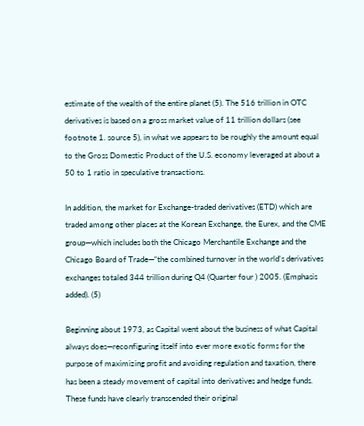estimate of the wealth of the entire planet (5). The 516 trillion in OTC derivatives is based on a gross market value of 11 trillion dollars (see footnote 1. source 5), in what we appears to be roughly the amount equal to the Gross Domestic Product of the U.S. economy leveraged at about a 50 to 1 ratio in speculative transactions.

In addition, the market for Exchange-traded derivatives (ETD) which are traded among other places at the Korean Exchange, the Eurex, and the CME group—which includes both the Chicago Merchantile Exchange and the Chicago Board of Trade—“the combined turnover in the world’s derivatives exchanges totaled 344 trillion during Q4 (Quarter four ) 2005. (Emphasis added). (5)

Beginning about 1973, as Capital went about the business of what Capital always does—reconfiguring itself into ever more exotic forms for the purpose of maximizing profit and avoiding regulation and taxation, there has been a steady movement of capital into derivatives and hedge funds. These funds have clearly transcended their original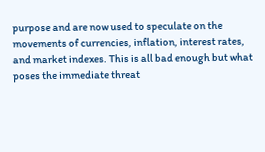purpose and are now used to speculate on the movements of currencies, inflation, interest rates, and market indexes. This is all bad enough but what poses the immediate threat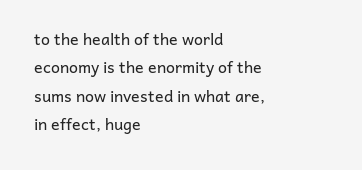to the health of the world economy is the enormity of the sums now invested in what are, in effect, huge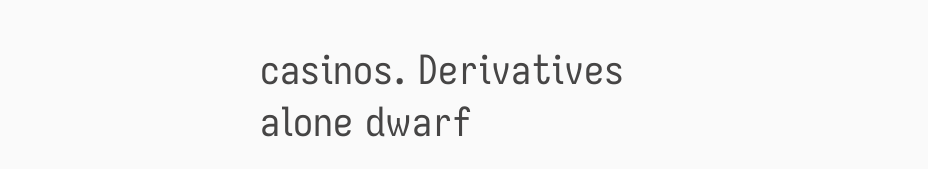casinos. Derivatives alone dwarf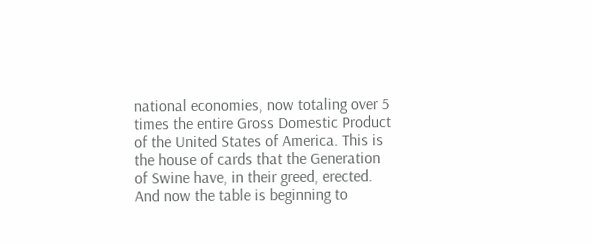national economies, now totaling over 5 times the entire Gross Domestic Product of the United States of America. This is the house of cards that the Generation of Swine have, in their greed, erected. And now the table is beginning to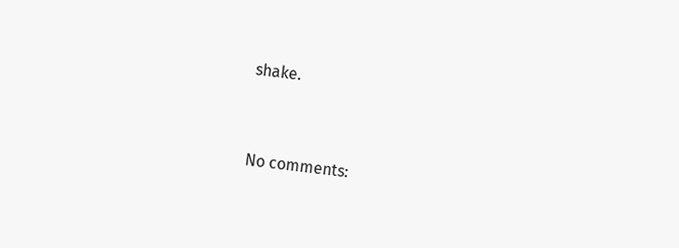shake.


No comments: